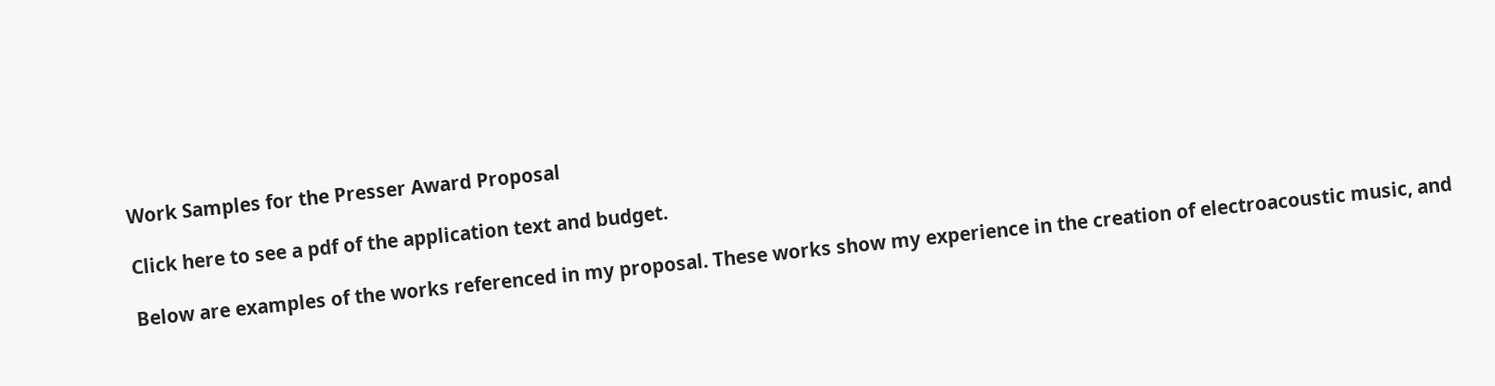Work Samples for the Presser Award Proposal

Click here to see a pdf of the application text and budget.

Below are examples of the works referenced in my proposal. These works show my experience in the creation of electroacoustic music, and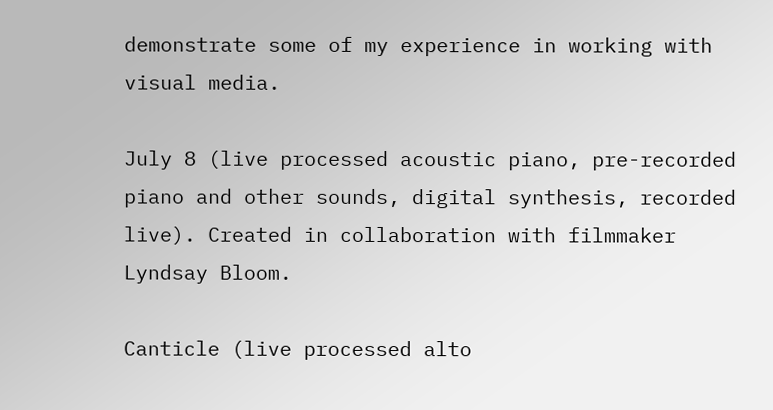demonstrate some of my experience in working with visual media.

July 8 (live processed acoustic piano, pre-recorded piano and other sounds, digital synthesis, recorded live). Created in collaboration with filmmaker Lyndsay Bloom.

Canticle (live processed alto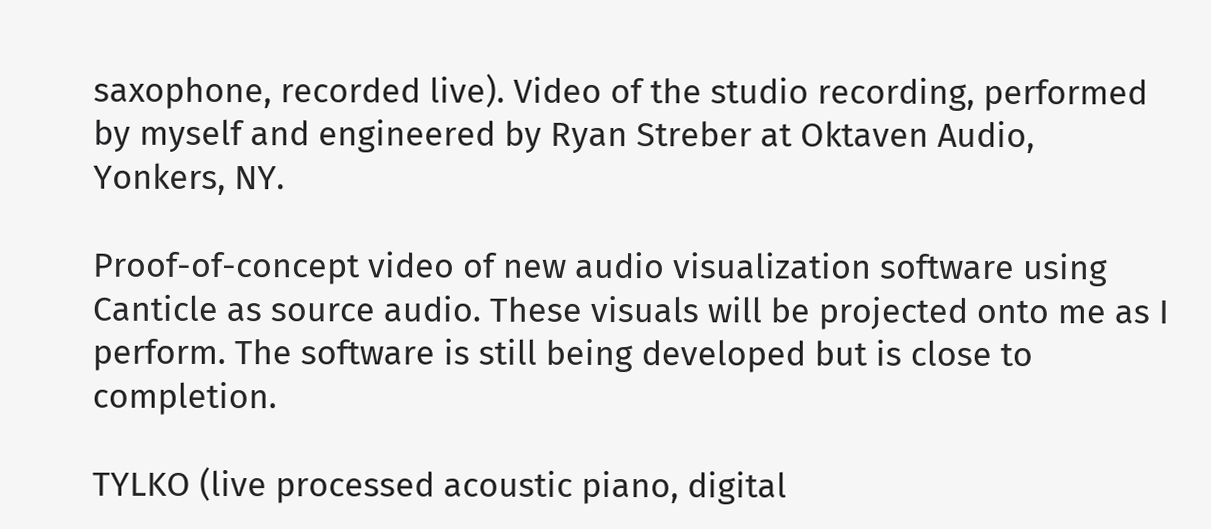saxophone, recorded live). Video of the studio recording, performed by myself and engineered by Ryan Streber at Oktaven Audio, Yonkers, NY.

Proof-of-concept video of new audio visualization software using Canticle as source audio. These visuals will be projected onto me as I perform. The software is still being developed but is close to completion.

TYLKO (live processed acoustic piano, digital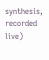synthesis, recorded live)